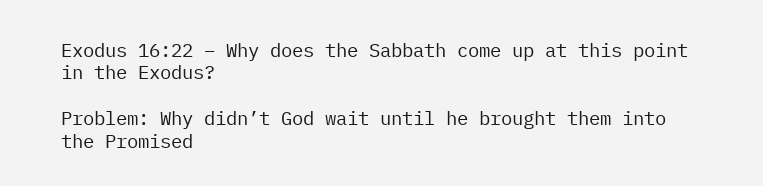Exodus 16:22 – Why does the Sabbath come up at this point in the Exodus?

Problem: Why didn’t God wait until he brought them into the Promised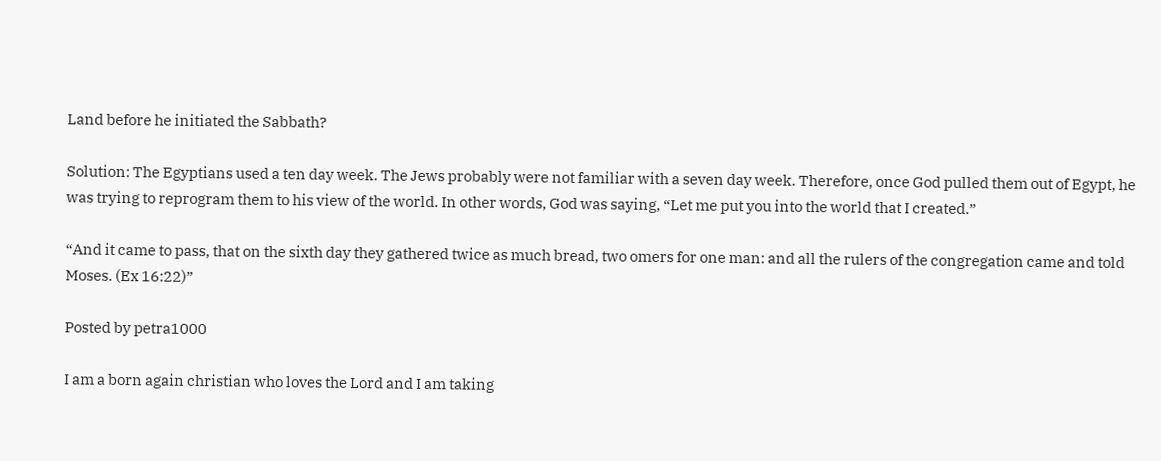Land before he initiated the Sabbath?

Solution: The Egyptians used a ten day week. The Jews probably were not familiar with a seven day week. Therefore, once God pulled them out of Egypt, he was trying to reprogram them to his view of the world. In other words, God was saying, “Let me put you into the world that I created.”

“And it came to pass, that on the sixth day they gathered twice as much bread, two omers for one man: and all the rulers of the congregation came and told Moses. (Ex 16:22)”

Posted by petra1000

I am a born again christian who loves the Lord and I am taking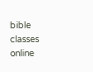bible classes online